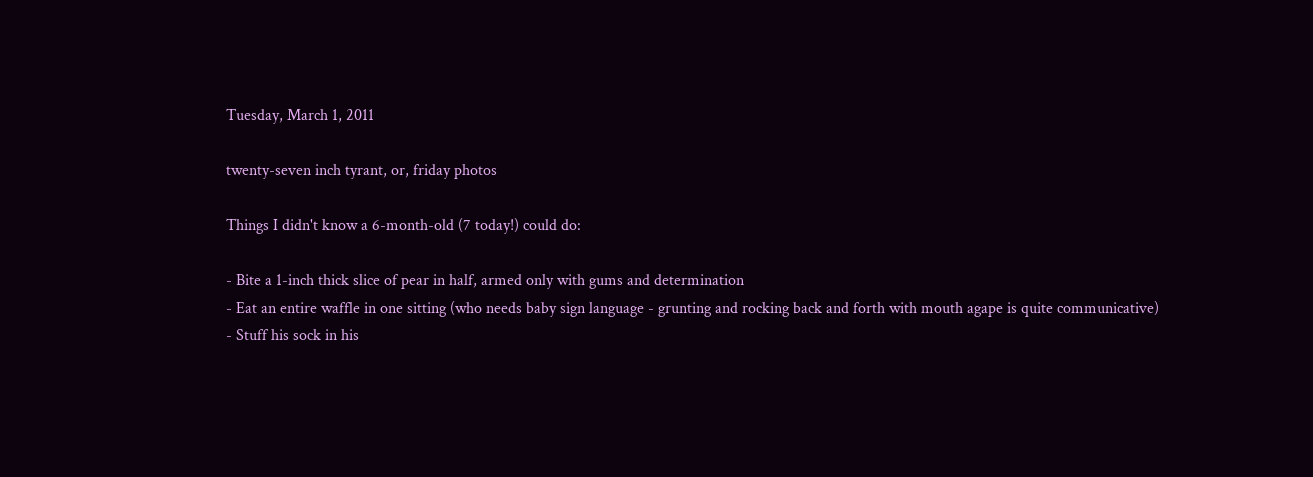Tuesday, March 1, 2011

twenty-seven inch tyrant, or, friday photos

Things I didn't know a 6-month-old (7 today!) could do:

- Bite a 1-inch thick slice of pear in half, armed only with gums and determination
- Eat an entire waffle in one sitting (who needs baby sign language - grunting and rocking back and forth with mouth agape is quite communicative)
- Stuff his sock in his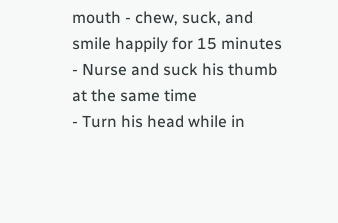mouth - chew, suck, and smile happily for 15 minutes
- Nurse and suck his thumb at the same time
- Turn his head while in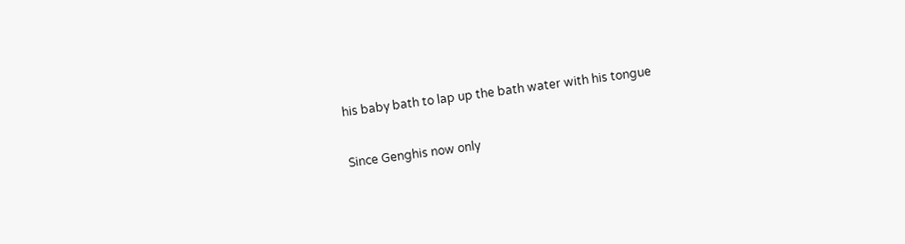his baby bath to lap up the bath water with his tongue

Since Genghis now only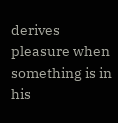derives pleasure when something is in his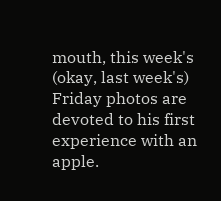mouth, this week's (okay, last week's) Friday photos are devoted to his first experience with an apple.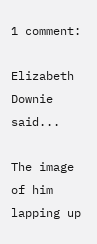1 comment:

Elizabeth Downie said...

The image of him lapping up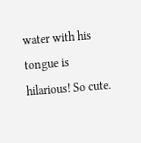water with his tongue is hilarious! So cute.